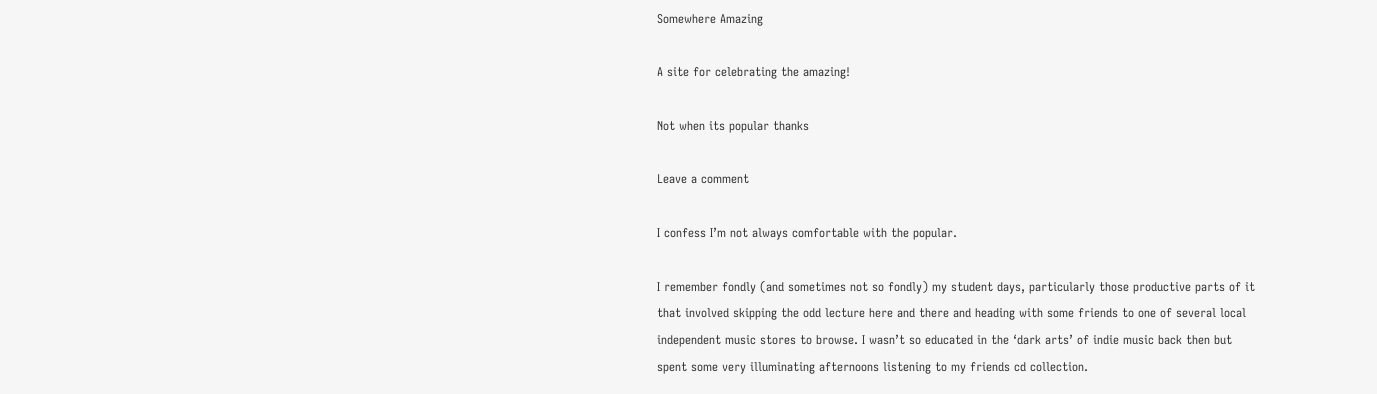Somewhere Amazing

A site for celebrating the amazing!

Not when its popular thanks

Leave a comment

I confess I’m not always comfortable with the popular.

I remember fondly (and sometimes not so fondly) my student days, particularly those productive parts of it that involved skipping the odd lecture here and there and heading with some friends to one of several local independent music stores to browse. I wasn’t so educated in the ‘dark arts’ of indie music back then but spent some very illuminating afternoons listening to my friends cd collection.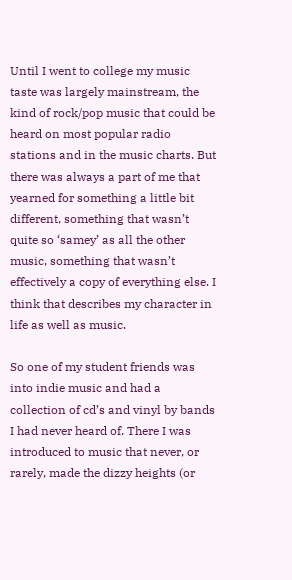Until I went to college my music taste was largely mainstream, the kind of rock/pop music that could be heard on most popular radio stations and in the music charts. But there was always a part of me that yearned for something a little bit different, something that wasn’t quite so ‘samey’ as all the other music, something that wasn’t effectively a copy of everything else. I think that describes my character in life as well as music.

So one of my student friends was into indie music and had a collection of cd’s and vinyl by bands I had never heard of. There I was introduced to music that never, or rarely, made the dizzy heights (or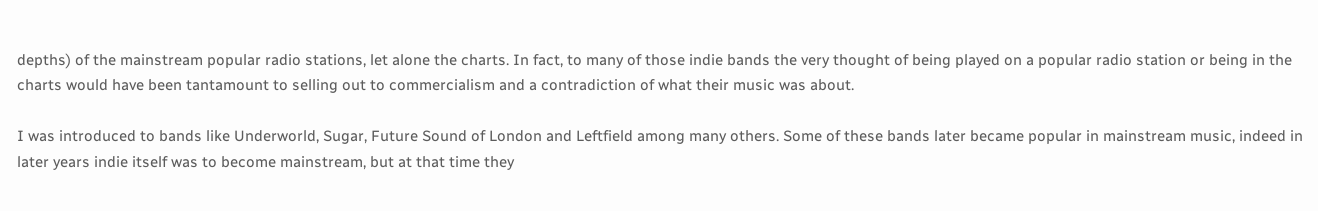depths) of the mainstream popular radio stations, let alone the charts. In fact, to many of those indie bands the very thought of being played on a popular radio station or being in the charts would have been tantamount to selling out to commercialism and a contradiction of what their music was about.

I was introduced to bands like Underworld, Sugar, Future Sound of London and Leftfield among many others. Some of these bands later became popular in mainstream music, indeed in later years indie itself was to become mainstream, but at that time they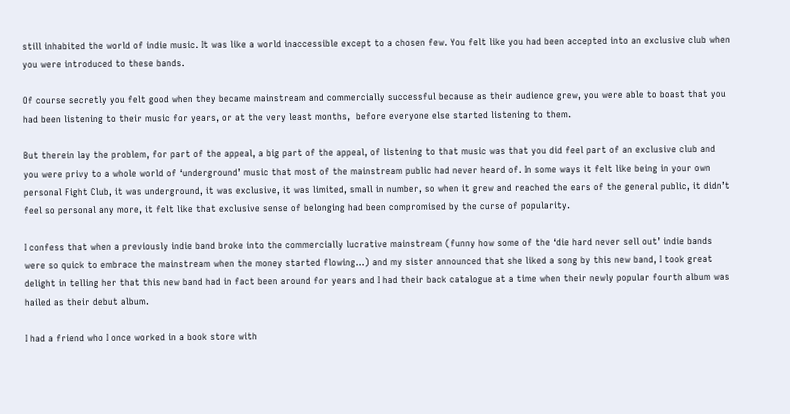still inhabited the world of indie music. It was like a world inaccessible except to a chosen few. You felt like you had been accepted into an exclusive club when you were introduced to these bands.

Of course secretly you felt good when they became mainstream and commercially successful because as their audience grew, you were able to boast that you had been listening to their music for years, or at the very least months,  before everyone else started listening to them.

But therein lay the problem, for part of the appeal, a big part of the appeal, of listening to that music was that you did feel part of an exclusive club and you were privy to a whole world of ‘underground’ music that most of the mainstream public had never heard of. In some ways it felt like being in your own personal Fight Club, it was underground, it was exclusive, it was limited, small in number, so when it grew and reached the ears of the general public, it didn’t feel so personal any more, it felt like that exclusive sense of belonging had been compromised by the curse of popularity.

I confess that when a previously indie band broke into the commercially lucrative mainstream (funny how some of the ‘die hard never sell out’ indie bands were so quick to embrace the mainstream when the money started flowing…) and my sister announced that she liked a song by this new band, I took great delight in telling her that this new band had in fact been around for years and I had their back catalogue at a time when their newly popular fourth album was hailed as their debut album.

I had a friend who I once worked in a book store with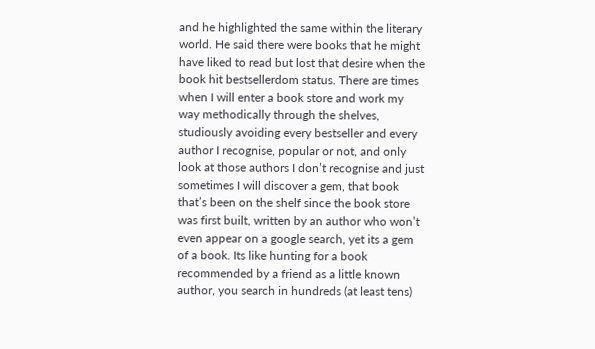and he highlighted the same within the literary world. He said there were books that he might have liked to read but lost that desire when the book hit bestsellerdom status. There are times when I will enter a book store and work my way methodically through the shelves, studiously avoiding every bestseller and every author I recognise, popular or not, and only look at those authors I don’t recognise and just sometimes I will discover a gem, that book that’s been on the shelf since the book store was first built, written by an author who won’t even appear on a google search, yet its a gem of a book. Its like hunting for a book recommended by a friend as a little known author, you search in hundreds (at least tens)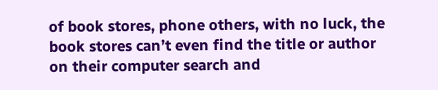of book stores, phone others, with no luck, the book stores can’t even find the title or author on their computer search and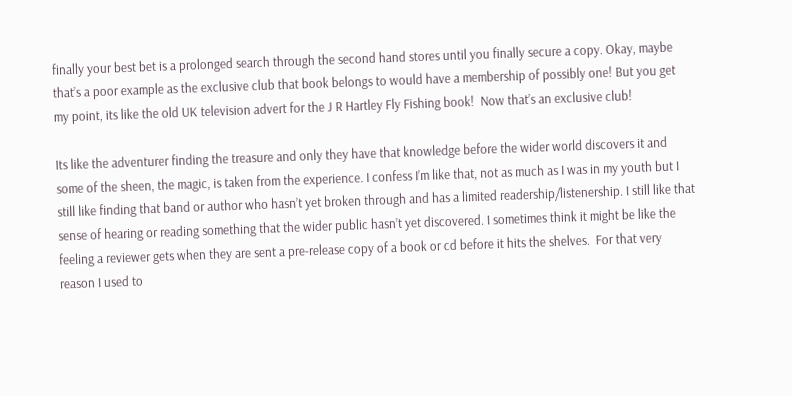finally your best bet is a prolonged search through the second hand stores until you finally secure a copy. Okay, maybe that’s a poor example as the exclusive club that book belongs to would have a membership of possibly one! But you get my point, its like the old UK television advert for the J R Hartley Fly Fishing book!  Now that’s an exclusive club!

Its like the adventurer finding the treasure and only they have that knowledge before the wider world discovers it and some of the sheen, the magic, is taken from the experience. I confess I’m like that, not as much as I was in my youth but I still like finding that band or author who hasn’t yet broken through and has a limited readership/listenership. I still like that sense of hearing or reading something that the wider public hasn’t yet discovered. I sometimes think it might be like the feeling a reviewer gets when they are sent a pre-release copy of a book or cd before it hits the shelves.  For that very reason I used to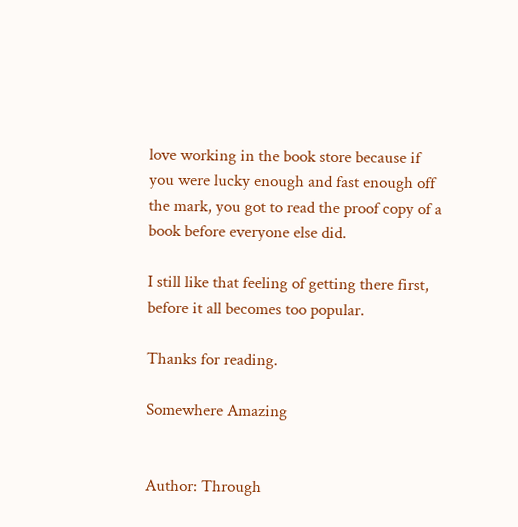love working in the book store because if you were lucky enough and fast enough off the mark, you got to read the proof copy of a book before everyone else did.

I still like that feeling of getting there first, before it all becomes too popular.

Thanks for reading.

Somewhere Amazing


Author: Through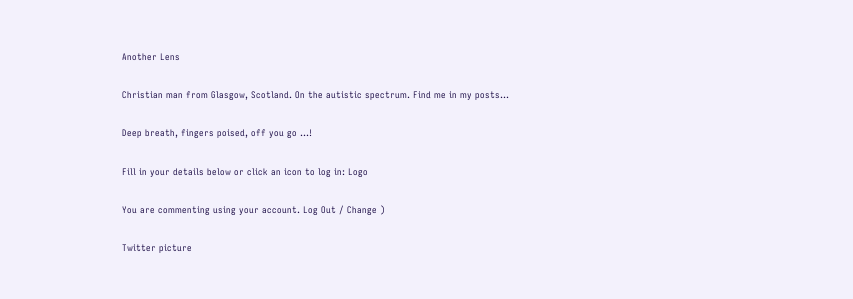Another Lens

Christian man from Glasgow, Scotland. On the autistic spectrum. Find me in my posts...

Deep breath, fingers poised, off you go ...!

Fill in your details below or click an icon to log in: Logo

You are commenting using your account. Log Out / Change )

Twitter picture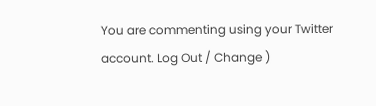You are commenting using your Twitter account. Log Out / Change )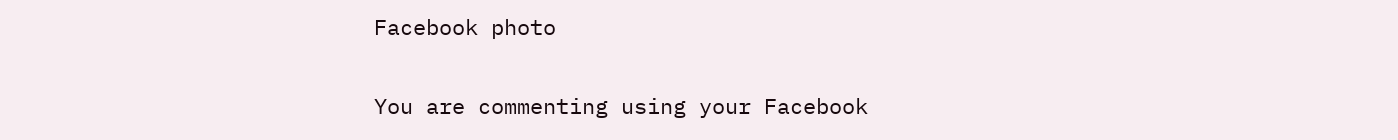Facebook photo

You are commenting using your Facebook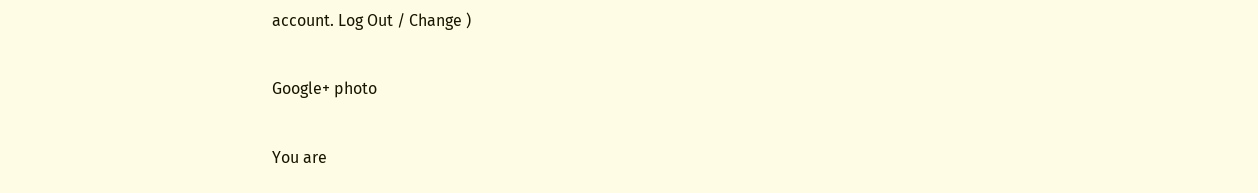account. Log Out / Change )

Google+ photo

You are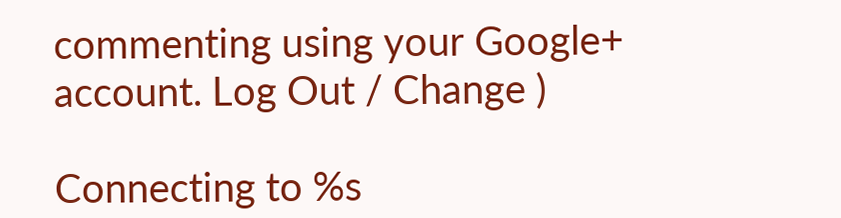commenting using your Google+ account. Log Out / Change )

Connecting to %s